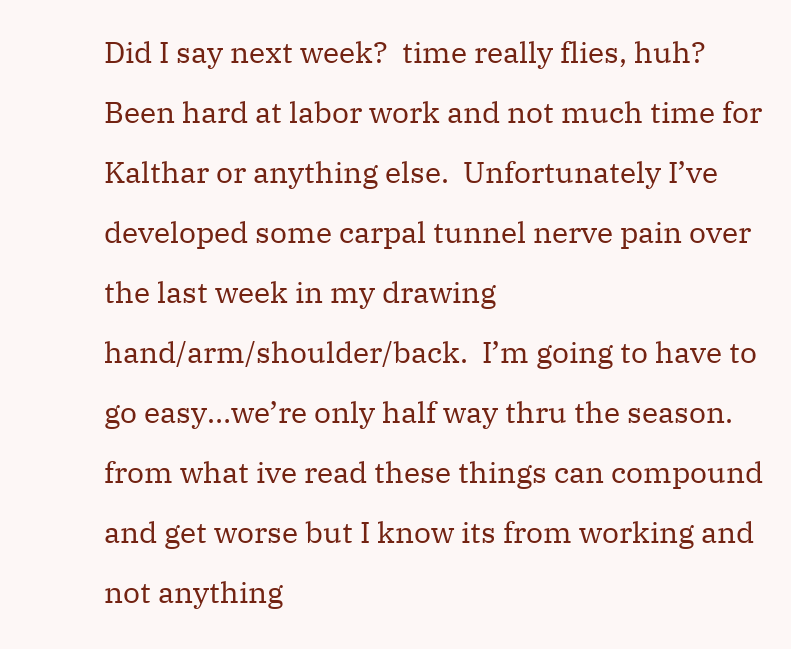Did I say next week?  time really flies, huh?  Been hard at labor work and not much time for Kalthar or anything else.  Unfortunately I’ve developed some carpal tunnel nerve pain over the last week in my drawing hand/arm/shoulder/back.  I’m going to have to go easy…we’re only half way thru the season.  from what ive read these things can compound and get worse but I know its from working and not anything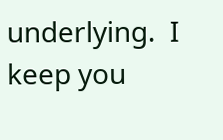underlying.  I keep you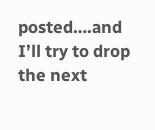posted….and I’ll try to drop the next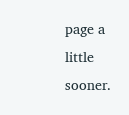page a little sooner.